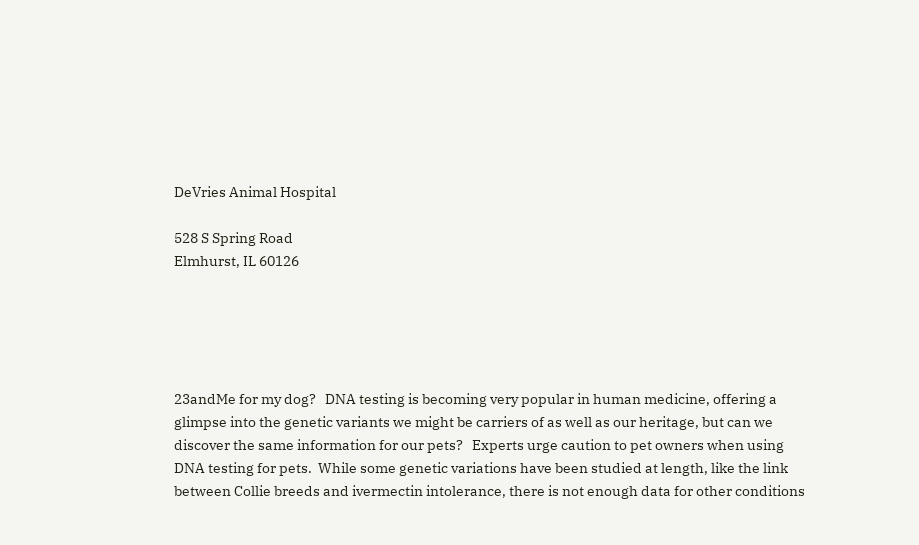DeVries Animal Hospital

528 S Spring Road
Elmhurst, IL 60126





23andMe for my dog?   DNA testing is becoming very popular in human medicine, offering a glimpse into the genetic variants we might be carriers of as well as our heritage, but can we discover the same information for our pets?   Experts urge caution to pet owners when using DNA testing for pets.  While some genetic variations have been studied at length, like the link between Collie breeds and ivermectin intolerance, there is not enough data for other conditions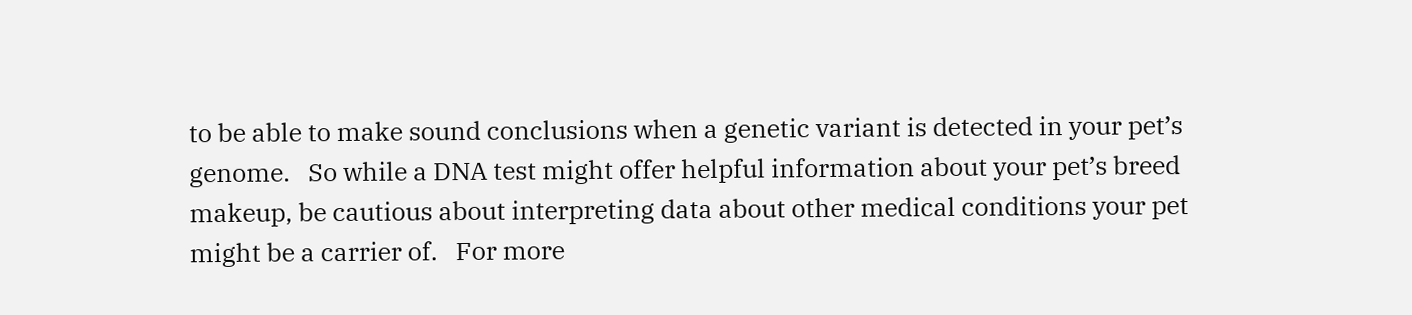to be able to make sound conclusions when a genetic variant is detected in your pet’s genome.   So while a DNA test might offer helpful information about your pet’s breed makeup, be cautious about interpreting data about other medical conditions your pet might be a carrier of.   For more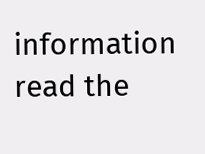information read the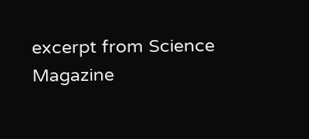excerpt from Science Magazine